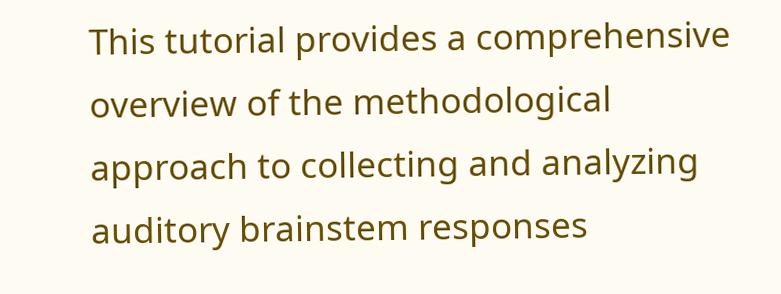This tutorial provides a comprehensive overview of the methodological approach to collecting and analyzing auditory brainstem responses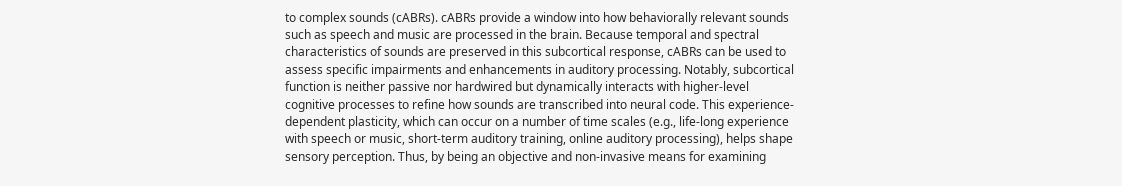to complex sounds (cABRs). cABRs provide a window into how behaviorally relevant sounds such as speech and music are processed in the brain. Because temporal and spectral characteristics of sounds are preserved in this subcortical response, cABRs can be used to assess specific impairments and enhancements in auditory processing. Notably, subcortical function is neither passive nor hardwired but dynamically interacts with higher-level cognitive processes to refine how sounds are transcribed into neural code. This experience-dependent plasticity, which can occur on a number of time scales (e.g., life-long experience with speech or music, short-term auditory training, online auditory processing), helps shape sensory perception. Thus, by being an objective and non-invasive means for examining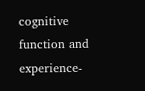cognitive function and experience-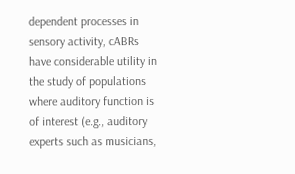dependent processes in sensory activity, cABRs have considerable utility in the study of populations where auditory function is of interest (e.g., auditory experts such as musicians,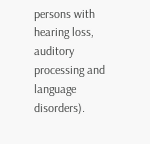persons with hearing loss, auditory processing and language disorders).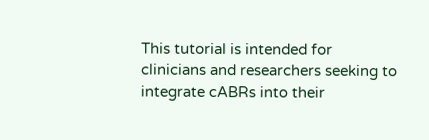This tutorial is intended for clinicians and researchers seeking to integrate cABRs into their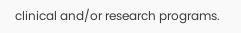clinical and/or research programs.